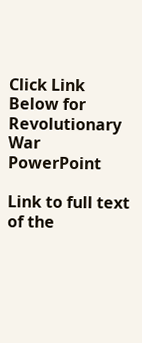Click Link Below for Revolutionary War PowerPoint

Link to full text of the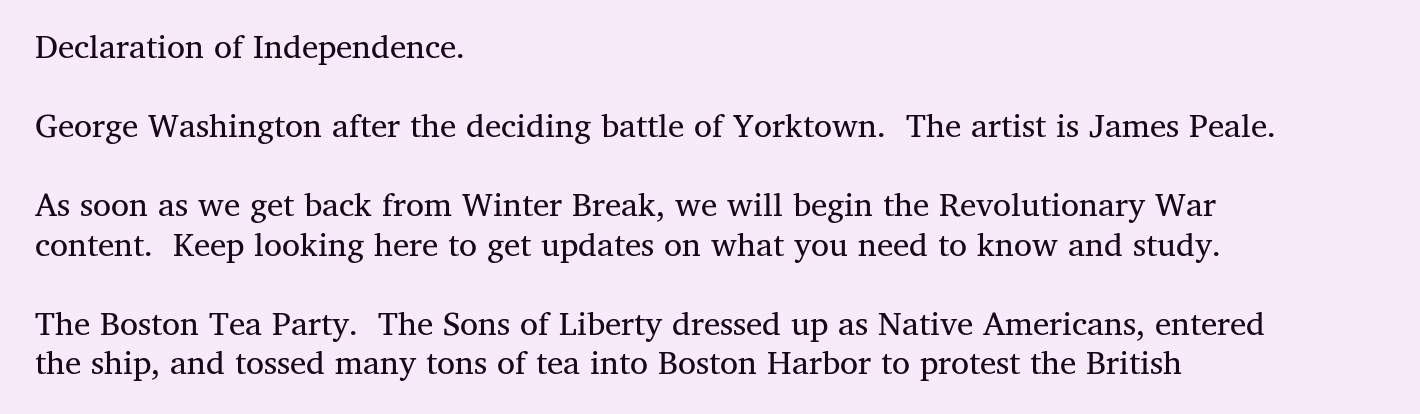Declaration of Independence.

George Washington after the deciding battle of Yorktown.  The artist is James Peale.

As soon as we get back from Winter Break, we will begin the Revolutionary War content.  Keep looking here to get updates on what you need to know and study.

The Boston Tea Party.  The Sons of Liberty dressed up as Native Americans, entered the ship, and tossed many tons of tea into Boston Harbor to protest the British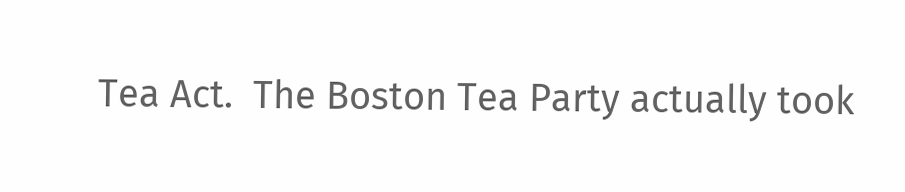Tea Act.  The Boston Tea Party actually took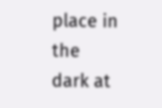place in the dark at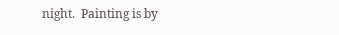night.  Painting is by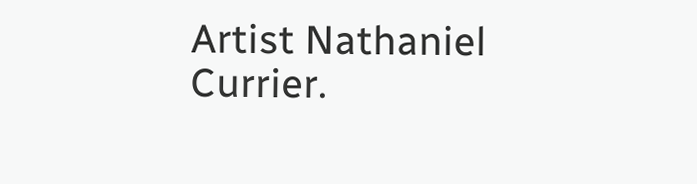Artist Nathaniel Currier.